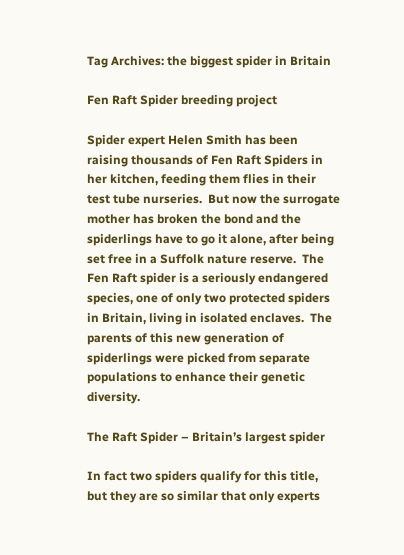Tag Archives: the biggest spider in Britain

Fen Raft Spider breeding project

Spider expert Helen Smith has been raising thousands of Fen Raft Spiders in her kitchen, feeding them flies in their test tube nurseries.  But now the surrogate mother has broken the bond and the spiderlings have to go it alone, after being set free in a Suffolk nature reserve.  The Fen Raft spider is a seriously endangered species, one of only two protected spiders in Britain, living in isolated enclaves.  The parents of this new generation of spiderlings were picked from separate populations to enhance their genetic diversity.

The Raft Spider – Britain’s largest spider

In fact two spiders qualify for this title, but they are so similar that only experts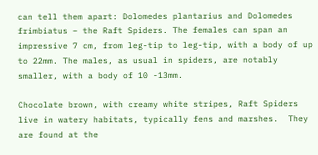can tell them apart: Dolomedes plantarius and Dolomedes frimbiatus – the Raft Spiders. The females can span an impressive 7 cm, from leg-tip to leg-tip, with a body of up to 22mm. The males, as usual in spiders, are notably smaller, with a body of 10 -13mm.

Chocolate brown, with creamy white stripes, Raft Spiders live in watery habitats, typically fens and marshes.  They are found at the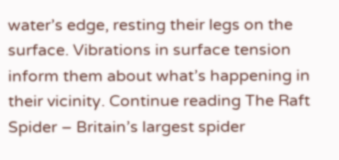water’s edge, resting their legs on the surface. Vibrations in surface tension inform them about what’s happening in their vicinity. Continue reading The Raft Spider – Britain’s largest spider